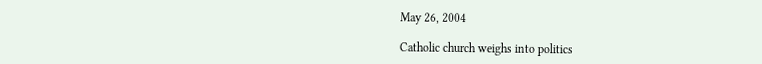May 26, 2004

Catholic church weighs into politics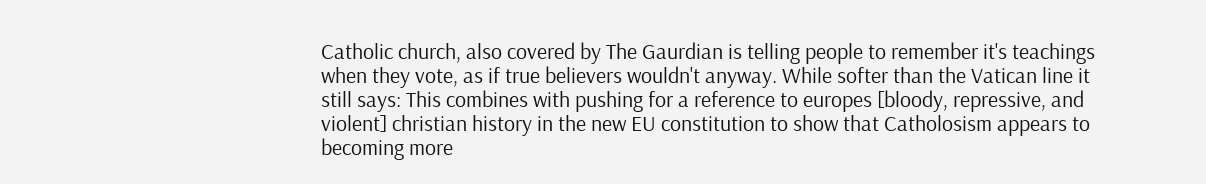Catholic church, also covered by The Gaurdian is telling people to remember it's teachings when they vote, as if true believers wouldn't anyway. While softer than the Vatican line it still says: This combines with pushing for a reference to europes [bloody, repressive, and violent] christian history in the new EU constitution to show that Catholosism appears to becoming more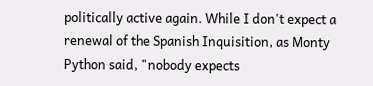politically active again. While I don't expect a renewal of the Spanish Inquisition, as Monty Python said, "nobody expects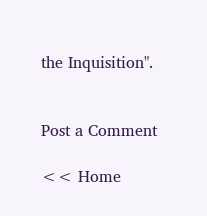the Inquisition".


Post a Comment

<< Home